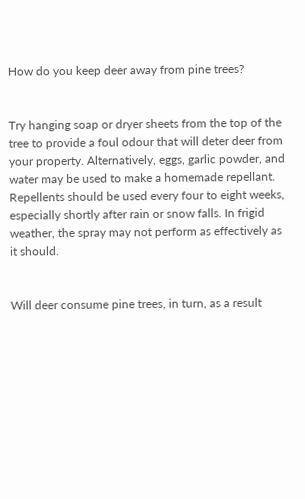How do you keep deer away from pine trees?


Try hanging soap or dryer sheets from the top of the tree to provide a foul odour that will deter deer from your property. Alternatively, eggs, garlic powder, and water may be used to make a homemade repellant. Repellents should be used every four to eight weeks, especially shortly after rain or snow falls. In frigid weather, the spray may not perform as effectively as it should.


Will deer consume pine trees, in turn, as a result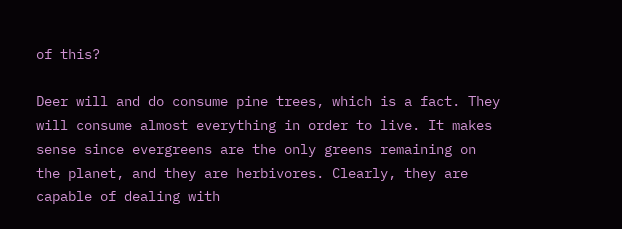of this?

Deer will and do consume pine trees, which is a fact. They will consume almost everything in order to live. It makes sense since evergreens are the only greens remaining on the planet, and they are herbivores. Clearly, they are capable of dealing with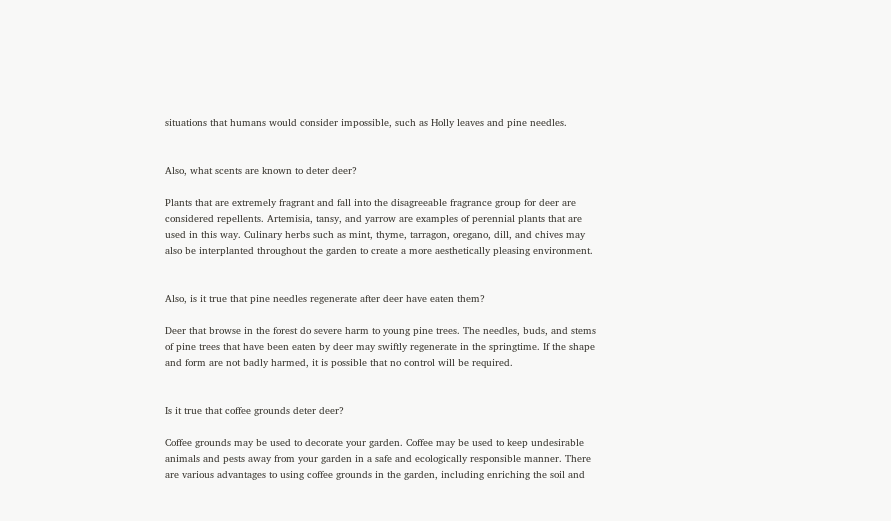situations that humans would consider impossible, such as Holly leaves and pine needles.


Also, what scents are known to deter deer?

Plants that are extremely fragrant and fall into the disagreeable fragrance group for deer are considered repellents. Artemisia, tansy, and yarrow are examples of perennial plants that are used in this way. Culinary herbs such as mint, thyme, tarragon, oregano, dill, and chives may also be interplanted throughout the garden to create a more aesthetically pleasing environment.


Also, is it true that pine needles regenerate after deer have eaten them?

Deer that browse in the forest do severe harm to young pine trees. The needles, buds, and stems of pine trees that have been eaten by deer may swiftly regenerate in the springtime. If the shape and form are not badly harmed, it is possible that no control will be required.


Is it true that coffee grounds deter deer?

Coffee grounds may be used to decorate your garden. Coffee may be used to keep undesirable animals and pests away from your garden in a safe and ecologically responsible manner. There are various advantages to using coffee grounds in the garden, including enriching the soil and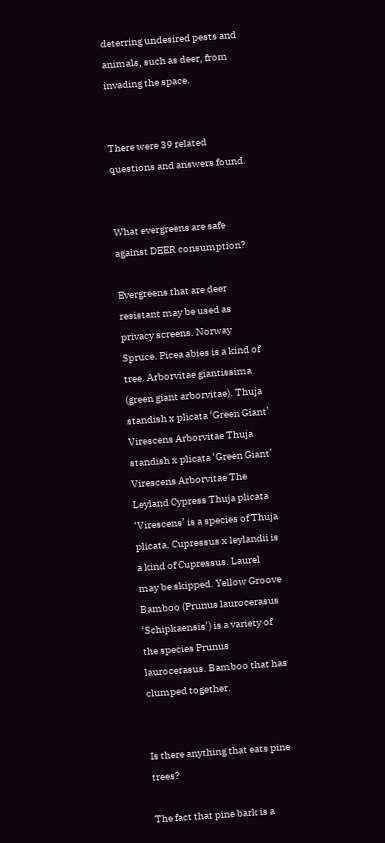deterring undesired pests and animals, such as deer, from invading the space.


There were 39 related questions and answers found.


What evergreens are safe against DEER consumption?

Evergreens that are deer resistant may be used as privacy screens. Norway Spruce. Picea abies is a kind of tree. Arborvitae giantissima (green giant arborvitae). Thuja standish x plicata ‘Green Giant’ Virescens Arborvitae Thuja standish x plicata ‘Green Giant’ Virescens Arborvitae The Leyland Cypress Thuja plicata ‘Virescens’ is a species of Thuja plicata. Cupressus x leylandii is a kind of Cupressus. Laurel may be skipped. Yellow Groove Bamboo (Prunus laurocerasus ‘Schipkaensis’) is a variety of the species Prunus laurocerasus. Bamboo that has clumped together.


Is there anything that eats pine trees?

The fact that pine bark is a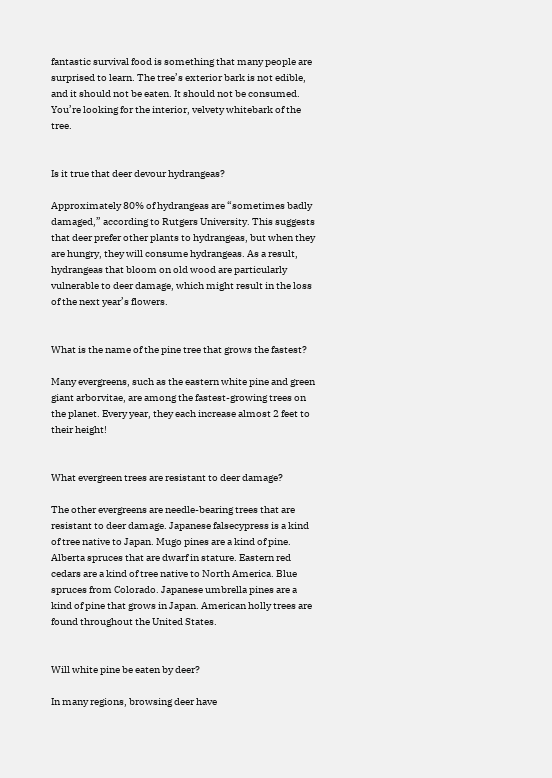fantastic survival food is something that many people are surprised to learn. The tree’s exterior bark is not edible, and it should not be eaten. It should not be consumed. You’re looking for the interior, velvety whitebark of the tree.


Is it true that deer devour hydrangeas?

Approximately 80% of hydrangeas are “sometimes badly damaged,” according to Rutgers University. This suggests that deer prefer other plants to hydrangeas, but when they are hungry, they will consume hydrangeas. As a result, hydrangeas that bloom on old wood are particularly vulnerable to deer damage, which might result in the loss of the next year’s flowers.


What is the name of the pine tree that grows the fastest?

Many evergreens, such as the eastern white pine and green giant arborvitae, are among the fastest-growing trees on the planet. Every year, they each increase almost 2 feet to their height!


What evergreen trees are resistant to deer damage?

The other evergreens are needle-bearing trees that are resistant to deer damage. Japanese falsecypress is a kind of tree native to Japan. Mugo pines are a kind of pine. Alberta spruces that are dwarf in stature. Eastern red cedars are a kind of tree native to North America. Blue spruces from Colorado. Japanese umbrella pines are a kind of pine that grows in Japan. American holly trees are found throughout the United States.


Will white pine be eaten by deer?

In many regions, browsing deer have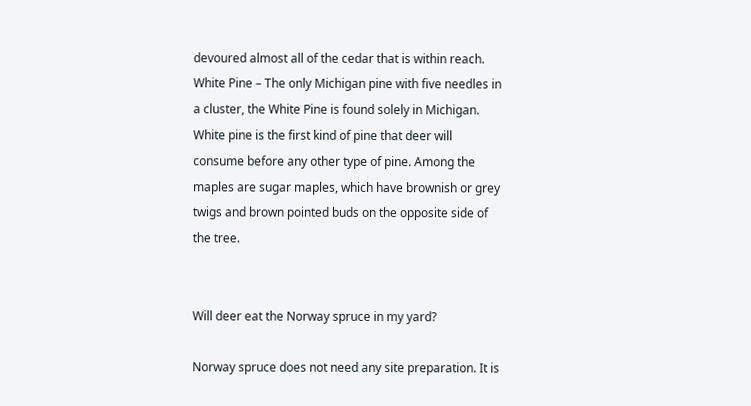devoured almost all of the cedar that is within reach. White Pine – The only Michigan pine with five needles in a cluster, the White Pine is found solely in Michigan. White pine is the first kind of pine that deer will consume before any other type of pine. Among the maples are sugar maples, which have brownish or grey twigs and brown pointed buds on the opposite side of the tree.


Will deer eat the Norway spruce in my yard?

Norway spruce does not need any site preparation. It is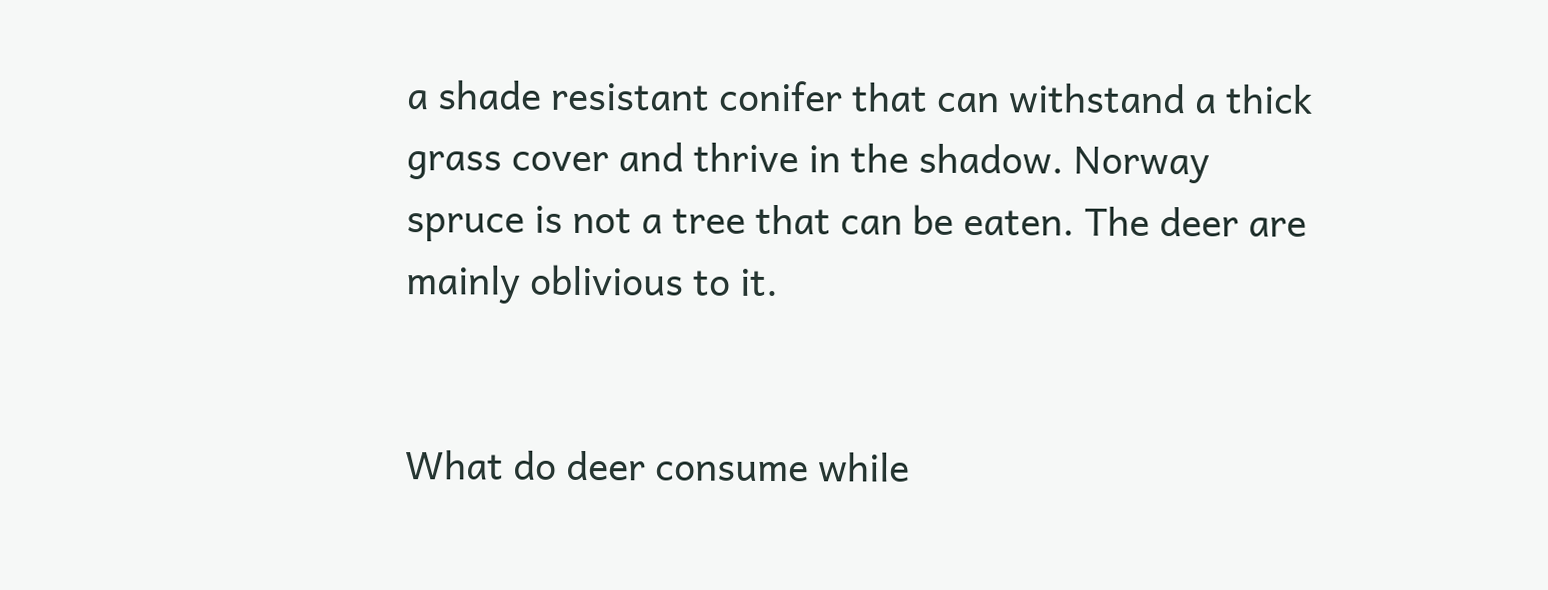a shade resistant conifer that can withstand a thick grass cover and thrive in the shadow. Norway spruce is not a tree that can be eaten. The deer are mainly oblivious to it.


What do deer consume while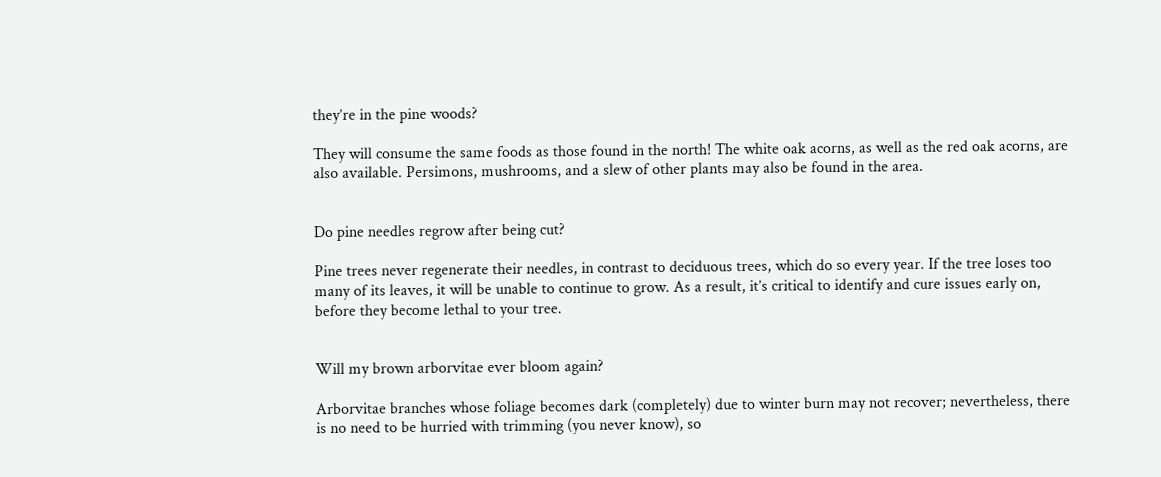they’re in the pine woods?

They will consume the same foods as those found in the north! The white oak acorns, as well as the red oak acorns, are also available. Persimons, mushrooms, and a slew of other plants may also be found in the area.


Do pine needles regrow after being cut?

Pine trees never regenerate their needles, in contrast to deciduous trees, which do so every year. If the tree loses too many of its leaves, it will be unable to continue to grow. As a result, it’s critical to identify and cure issues early on, before they become lethal to your tree.


Will my brown arborvitae ever bloom again?

Arborvitae branches whose foliage becomes dark (completely) due to winter burn may not recover; nevertheless, there is no need to be hurried with trimming (you never know), so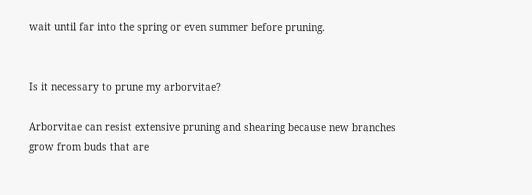wait until far into the spring or even summer before pruning.


Is it necessary to prune my arborvitae?

Arborvitae can resist extensive pruning and shearing because new branches grow from buds that are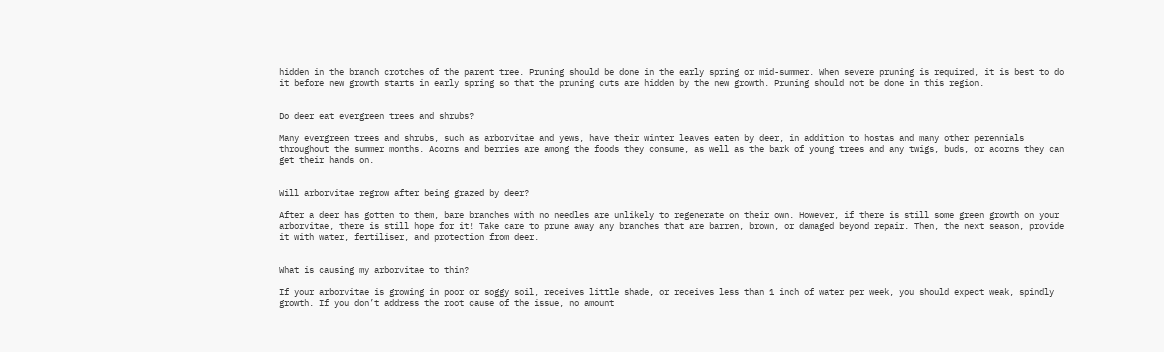hidden in the branch crotches of the parent tree. Pruning should be done in the early spring or mid-summer. When severe pruning is required, it is best to do it before new growth starts in early spring so that the pruning cuts are hidden by the new growth. Pruning should not be done in this region.


Do deer eat evergreen trees and shrubs?

Many evergreen trees and shrubs, such as arborvitae and yews, have their winter leaves eaten by deer, in addition to hostas and many other perennials throughout the summer months. Acorns and berries are among the foods they consume, as well as the bark of young trees and any twigs, buds, or acorns they can get their hands on.


Will arborvitae regrow after being grazed by deer?

After a deer has gotten to them, bare branches with no needles are unlikely to regenerate on their own. However, if there is still some green growth on your arborvitae, there is still hope for it! Take care to prune away any branches that are barren, brown, or damaged beyond repair. Then, the next season, provide it with water, fertiliser, and protection from deer.


What is causing my arborvitae to thin?

If your arborvitae is growing in poor or soggy soil, receives little shade, or receives less than 1 inch of water per week, you should expect weak, spindly growth. If you don’t address the root cause of the issue, no amount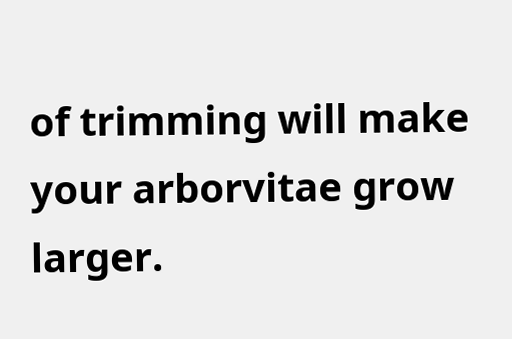of trimming will make your arborvitae grow larger.